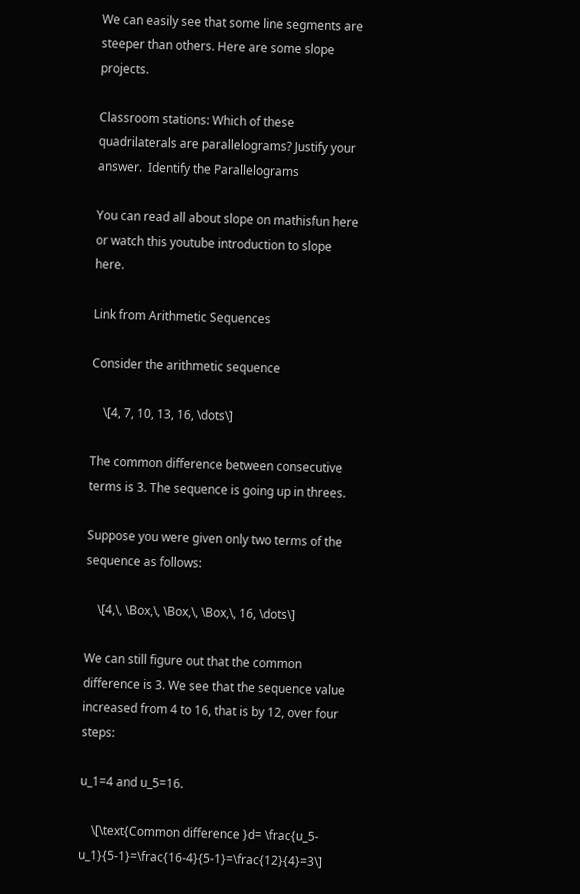We can easily see that some line segments are steeper than others. Here are some slope projects.

Classroom stations: Which of these quadrilaterals are parallelograms? Justify your answer.  Identify the Parallelograms

You can read all about slope on mathisfun here or watch this youtube introduction to slope here.

Link from Arithmetic Sequences

Consider the arithmetic sequence

    \[4, 7, 10, 13, 16, \dots\]

The common difference between consecutive terms is 3. The sequence is going up in threes.

Suppose you were given only two terms of the sequence as follows:

    \[4,\, \Box,\, \Box,\, \Box,\, 16, \dots\]

We can still figure out that the common difference is 3. We see that the sequence value increased from 4 to 16, that is by 12, over four steps:

u_1=4 and u_5=16.

    \[\text{Common difference }d= \frac{u_5-u_1}{5-1}=\frac{16-4}{5-1}=\frac{12}{4}=3\]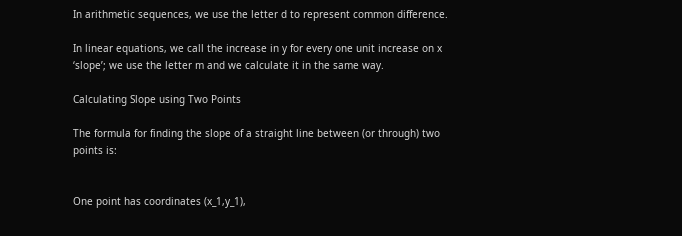In arithmetic sequences, we use the letter d to represent common difference.

In linear equations, we call the increase in y for every one unit increase on x ‘slope’; we use the letter m and we calculate it in the same way.

Calculating Slope using Two Points

The formula for finding the slope of a straight line between (or through) two points is:


One point has coordinates (x_1,y_1),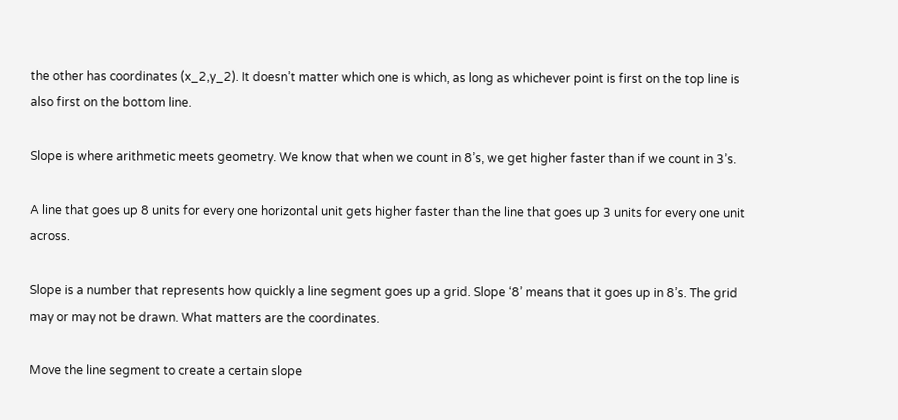the other has coordinates (x_2,y_2). It doesn’t matter which one is which, as long as whichever point is first on the top line is also first on the bottom line.

Slope is where arithmetic meets geometry. We know that when we count in 8’s, we get higher faster than if we count in 3’s.

A line that goes up 8 units for every one horizontal unit gets higher faster than the line that goes up 3 units for every one unit across.

Slope is a number that represents how quickly a line segment goes up a grid. Slope ‘8’ means that it goes up in 8’s. The grid may or may not be drawn. What matters are the coordinates.

Move the line segment to create a certain slope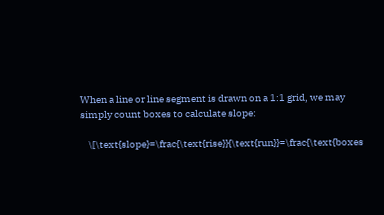When a line or line segment is drawn on a 1:1 grid, we may simply count boxes to calculate slope:

    \[\text{slope}=\frac{\text{rise}}{\text{run}}=\frac{\text{boxes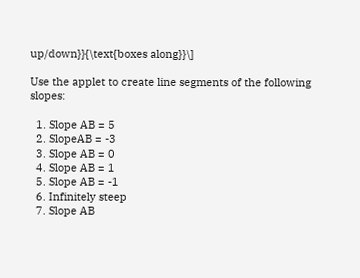up/down}}{\text{boxes along}}\]

Use the applet to create line segments of the following slopes:

  1. Slope AB = 5
  2. SlopeAB = -3
  3. Slope AB = 0
  4. Slope AB = 1
  5. Slope AB = -1
  6. Infinitely steep
  7. Slope AB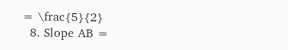= \frac{5}{2}
  8. Slope AB =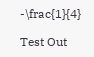-\frac{1}{4}

Test Out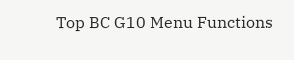Top BC G10 Menu Functions